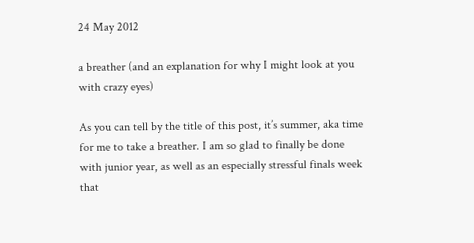24 May 2012

a breather (and an explanation for why I might look at you with crazy eyes)

As you can tell by the title of this post, it’s summer, aka time for me to take a breather. I am so glad to finally be done with junior year, as well as an especially stressful finals week that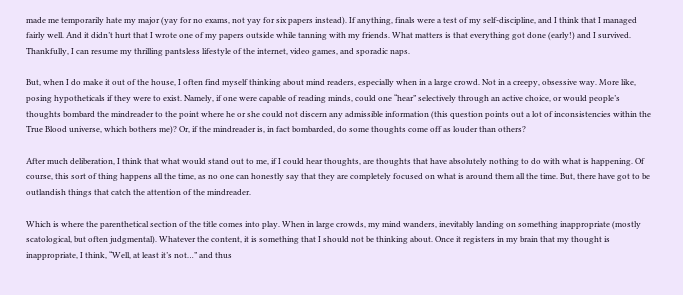made me temporarily hate my major (yay for no exams, not yay for six papers instead). If anything, finals were a test of my self-discipline, and I think that I managed fairly well. And it didn’t hurt that I wrote one of my papers outside while tanning with my friends. What matters is that everything got done (early!) and I survived. Thankfully, I can resume my thrilling pantsless lifestyle of the internet, video games, and sporadic naps.

But, when I do make it out of the house, I often find myself thinking about mind readers, especially when in a large crowd. Not in a creepy, obsessive way. More like, posing hypotheticals if they were to exist. Namely, if one were capable of reading minds, could one “hear” selectively through an active choice, or would people’s thoughts bombard the mindreader to the point where he or she could not discern any admissible information (this question points out a lot of inconsistencies within the True Blood universe, which bothers me)? Or, if the mindreader is, in fact bombarded, do some thoughts come off as louder than others?

After much deliberation, I think that what would stand out to me, if I could hear thoughts, are thoughts that have absolutely nothing to do with what is happening. Of course, this sort of thing happens all the time, as no one can honestly say that they are completely focused on what is around them all the time. But, there have got to be outlandish things that catch the attention of the mindreader.

Which is where the parenthetical section of the title comes into play. When in large crowds, my mind wanders, inevitably landing on something inappropriate (mostly scatological, but often judgmental). Whatever the content, it is something that I should not be thinking about. Once it registers in my brain that my thought is inappropriate, I think, “Well, at least it’s not…” and thus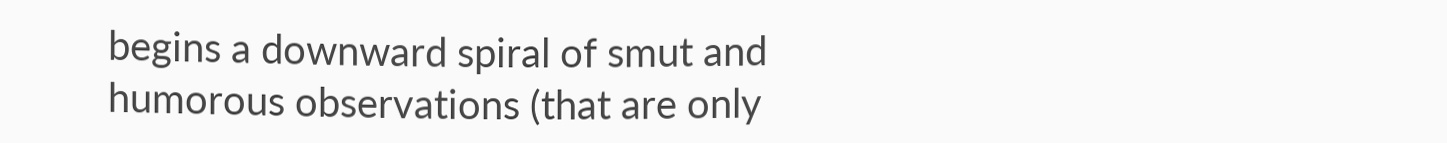begins a downward spiral of smut and humorous observations (that are only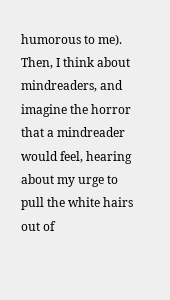humorous to me). Then, I think about mindreaders, and imagine the horror that a mindreader would feel, hearing about my urge to pull the white hairs out of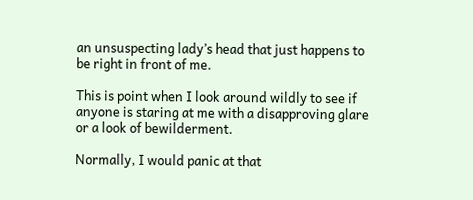an unsuspecting lady’s head that just happens to be right in front of me.

This is point when I look around wildly to see if anyone is staring at me with a disapproving glare or a look of bewilderment.

Normally, I would panic at that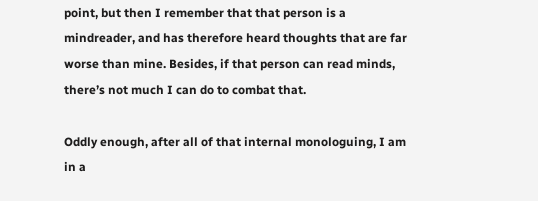point, but then I remember that that person is a mindreader, and has therefore heard thoughts that are far worse than mine. Besides, if that person can read minds, there’s not much I can do to combat that.

Oddly enough, after all of that internal monologuing, I am in a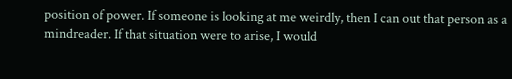position of power. If someone is looking at me weirdly, then I can out that person as a mindreader. If that situation were to arise, I would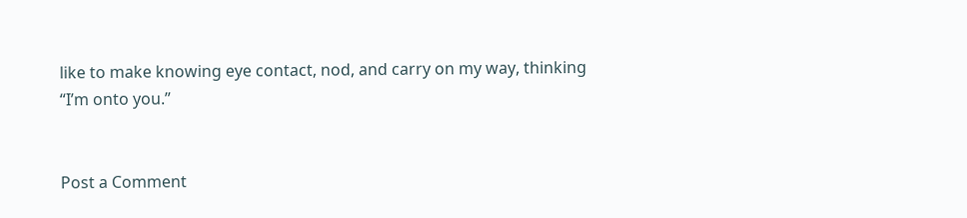like to make knowing eye contact, nod, and carry on my way, thinking “I’m onto you.”


Post a Comment